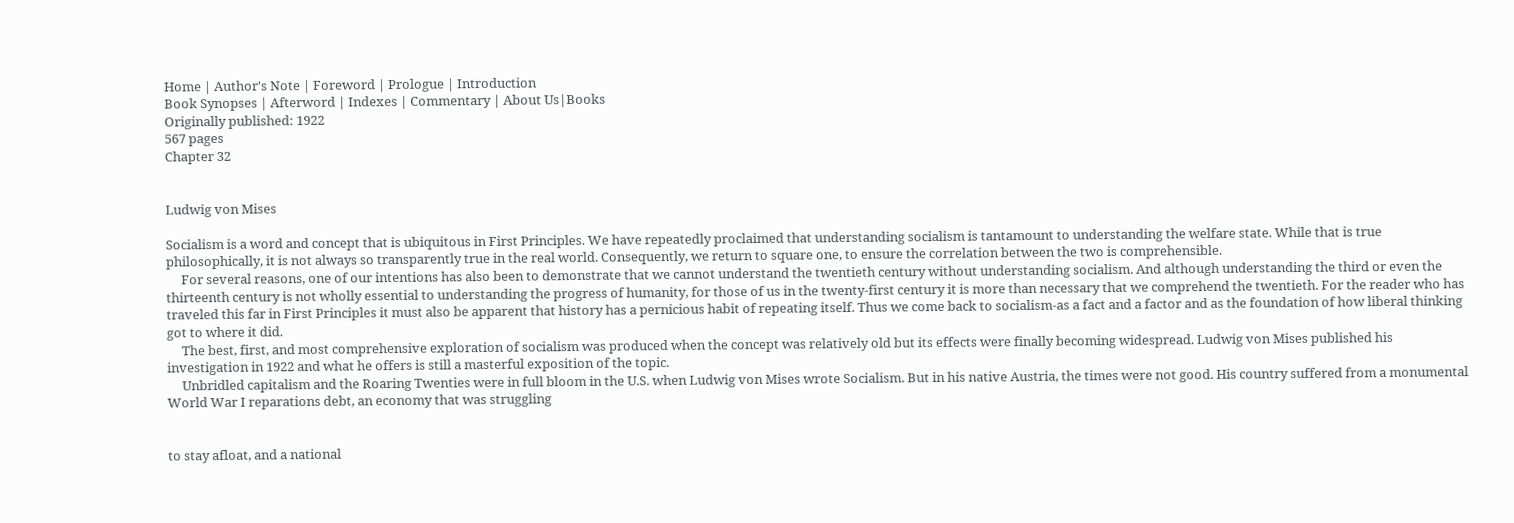Home | Author's Note | Foreword | Prologue | Introduction
Book Synopses | Afterword | Indexes | Commentary | About Us|Books
Originally published: 1922
567 pages
Chapter 32


Ludwig von Mises

Socialism is a word and concept that is ubiquitous in First Principles. We have repeatedly proclaimed that understanding socialism is tantamount to understanding the welfare state. While that is true philosophically, it is not always so transparently true in the real world. Consequently, we return to square one, to ensure the correlation between the two is comprehensible.
     For several reasons, one of our intentions has also been to demonstrate that we cannot understand the twentieth century without understanding socialism. And although understanding the third or even the thirteenth century is not wholly essential to understanding the progress of humanity, for those of us in the twenty-first century it is more than necessary that we comprehend the twentieth. For the reader who has traveled this far in First Principles it must also be apparent that history has a pernicious habit of repeating itself. Thus we come back to socialism-as a fact and a factor and as the foundation of how liberal thinking got to where it did.
     The best, first, and most comprehensive exploration of socialism was produced when the concept was relatively old but its effects were finally becoming widespread. Ludwig von Mises published his investigation in 1922 and what he offers is still a masterful exposition of the topic.
     Unbridled capitalism and the Roaring Twenties were in full bloom in the U.S. when Ludwig von Mises wrote Socialism. But in his native Austria, the times were not good. His country suffered from a monumental World War I reparations debt, an economy that was struggling


to stay afloat, and a national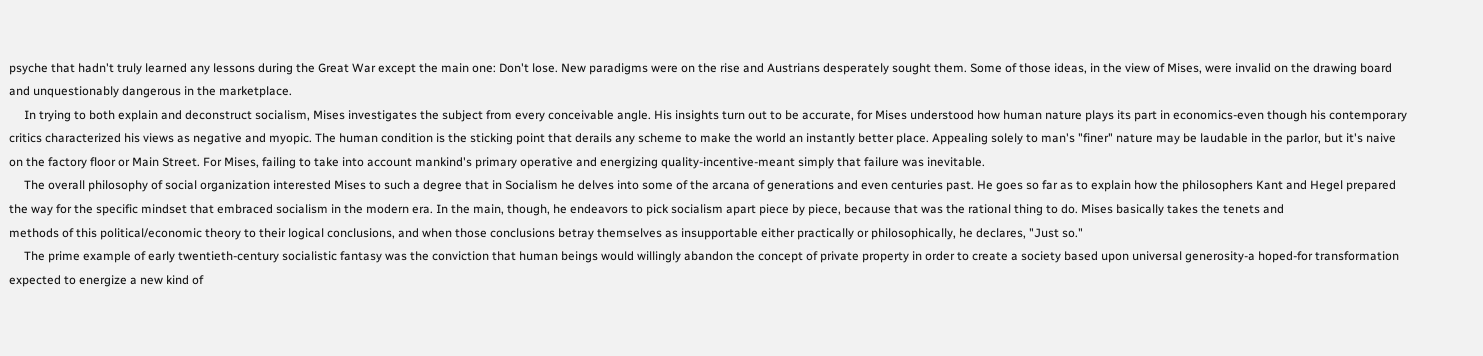psyche that hadn't truly learned any lessons during the Great War except the main one: Don't lose. New paradigms were on the rise and Austrians desperately sought them. Some of those ideas, in the view of Mises, were invalid on the drawing board and unquestionably dangerous in the marketplace.
     In trying to both explain and deconstruct socialism, Mises investigates the subject from every conceivable angle. His insights turn out to be accurate, for Mises understood how human nature plays its part in economics-even though his contemporary critics characterized his views as negative and myopic. The human condition is the sticking point that derails any scheme to make the world an instantly better place. Appealing solely to man's "finer" nature may be laudable in the parlor, but it's naive on the factory floor or Main Street. For Mises, failing to take into account mankind's primary operative and energizing quality-incentive-meant simply that failure was inevitable.
     The overall philosophy of social organization interested Mises to such a degree that in Socialism he delves into some of the arcana of generations and even centuries past. He goes so far as to explain how the philosophers Kant and Hegel prepared the way for the specific mindset that embraced socialism in the modern era. In the main, though, he endeavors to pick socialism apart piece by piece, because that was the rational thing to do. Mises basically takes the tenets and
methods of this political/economic theory to their logical conclusions, and when those conclusions betray themselves as insupportable either practically or philosophically, he declares, "Just so."
     The prime example of early twentieth-century socialistic fantasy was the conviction that human beings would willingly abandon the concept of private property in order to create a society based upon universal generosity-a hoped-for transformation expected to energize a new kind of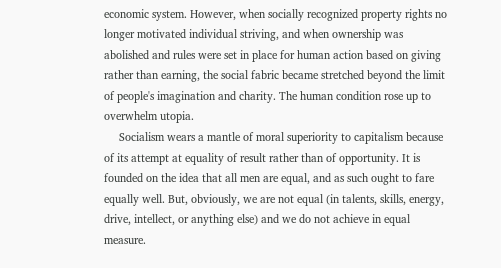economic system. However, when socially recognized property rights no longer motivated individual striving, and when ownership was abolished and rules were set in place for human action based on giving rather than earning, the social fabric became stretched beyond the limit of people's imagination and charity. The human condition rose up to overwhelm utopia.
     Socialism wears a mantle of moral superiority to capitalism because of its attempt at equality of result rather than of opportunity. It is founded on the idea that all men are equal, and as such ought to fare equally well. But, obviously, we are not equal (in talents, skills, energy, drive, intellect, or anything else) and we do not achieve in equal measure.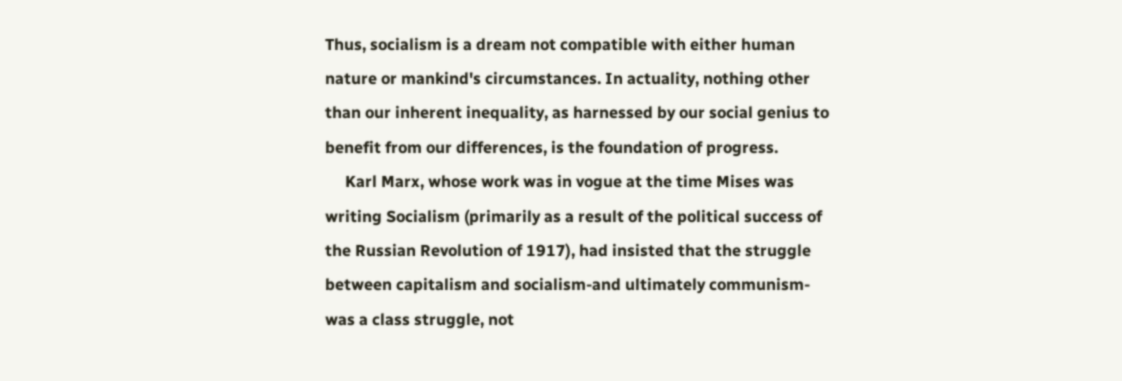Thus, socialism is a dream not compatible with either human nature or mankind's circumstances. In actuality, nothing other than our inherent inequality, as harnessed by our social genius to benefit from our differences, is the foundation of progress.
     Karl Marx, whose work was in vogue at the time Mises was writing Socialism (primarily as a result of the political success of the Russian Revolution of 1917), had insisted that the struggle between capitalism and socialism-and ultimately communism-was a class struggle, not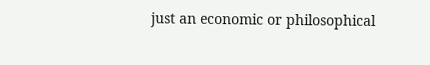just an economic or philosophical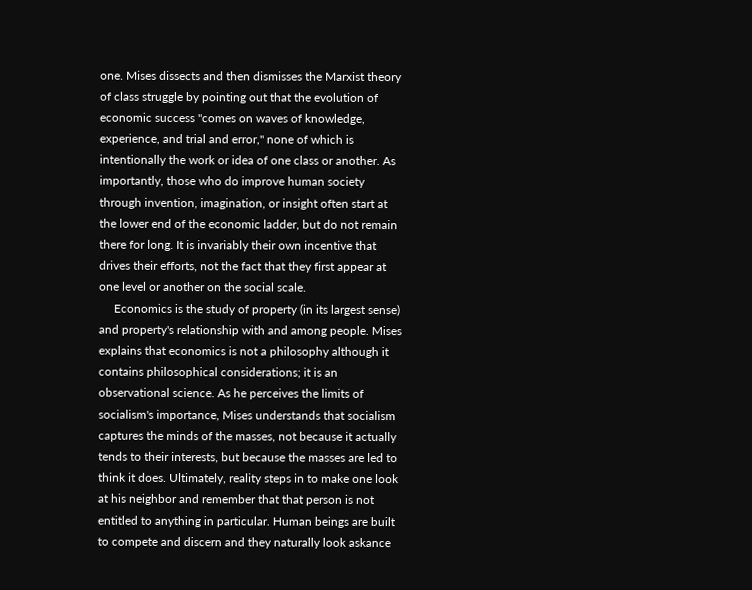one. Mises dissects and then dismisses the Marxist theory of class struggle by pointing out that the evolution of economic success "comes on waves of knowledge, experience, and trial and error," none of which is intentionally the work or idea of one class or another. As importantly, those who do improve human society through invention, imagination, or insight often start at the lower end of the economic ladder, but do not remain there for long. It is invariably their own incentive that drives their efforts, not the fact that they first appear at one level or another on the social scale.
     Economics is the study of property (in its largest sense) and property's relationship with and among people. Mises explains that economics is not a philosophy although it contains philosophical considerations; it is an observational science. As he perceives the limits of socialism's importance, Mises understands that socialism captures the minds of the masses, not because it actually tends to their interests, but because the masses are led to think it does. Ultimately, reality steps in to make one look at his neighbor and remember that that person is not entitled to anything in particular. Human beings are built to compete and discern and they naturally look askance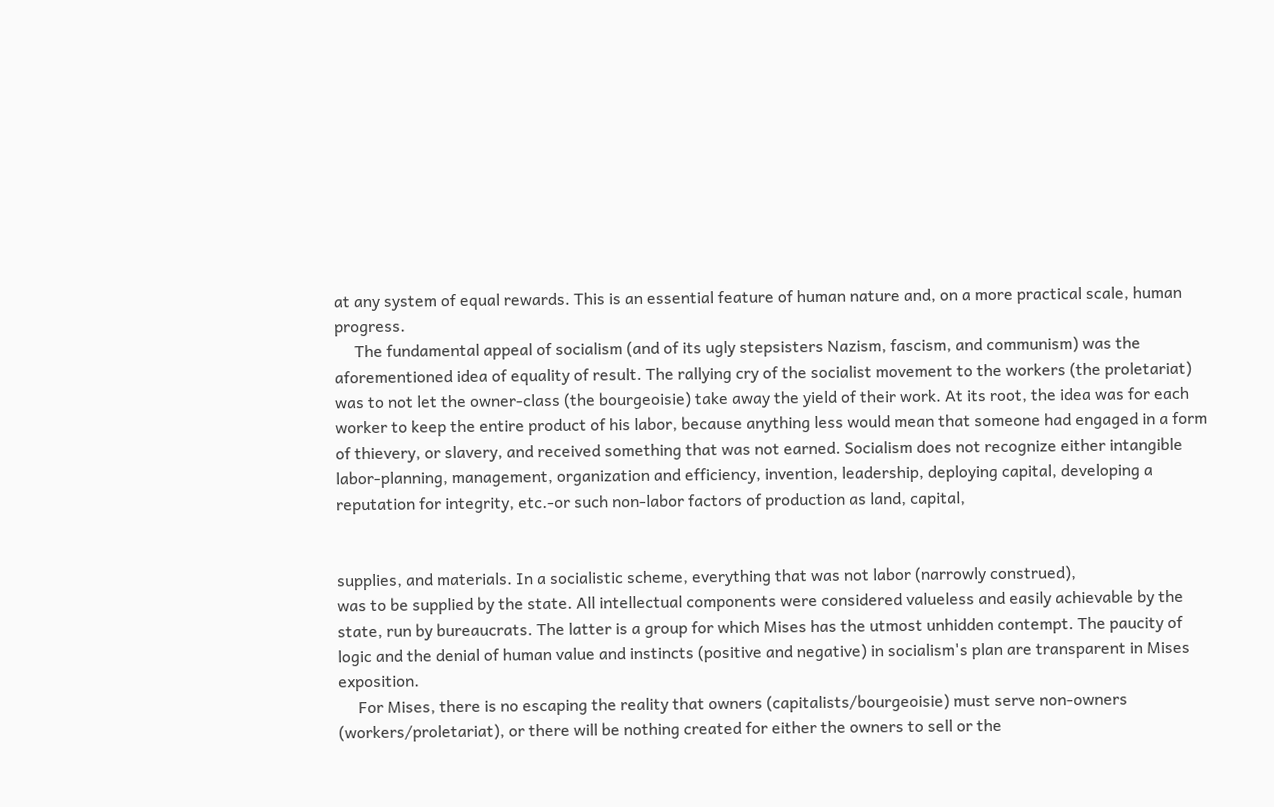at any system of equal rewards. This is an essential feature of human nature and, on a more practical scale, human progress.
     The fundamental appeal of socialism (and of its ugly stepsisters Nazism, fascism, and communism) was the aforementioned idea of equality of result. The rallying cry of the socialist movement to the workers (the proletariat) was to not let the owner-class (the bourgeoisie) take away the yield of their work. At its root, the idea was for each worker to keep the entire product of his labor, because anything less would mean that someone had engaged in a form of thievery, or slavery, and received something that was not earned. Socialism does not recognize either intangible labor-planning, management, organization and efficiency, invention, leadership, deploying capital, developing a reputation for integrity, etc.-or such non-labor factors of production as land, capital,


supplies, and materials. In a socialistic scheme, everything that was not labor (narrowly construed),
was to be supplied by the state. All intellectual components were considered valueless and easily achievable by the state, run by bureaucrats. The latter is a group for which Mises has the utmost unhidden contempt. The paucity of logic and the denial of human value and instincts (positive and negative) in socialism's plan are transparent in Mises exposition.
     For Mises, there is no escaping the reality that owners (capitalists/bourgeoisie) must serve non-owners (workers/proletariat), or there will be nothing created for either the owners to sell or the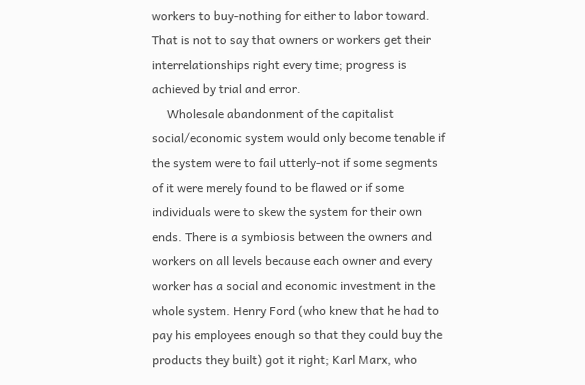workers to buy-nothing for either to labor toward. That is not to say that owners or workers get their interrelationships right every time; progress is achieved by trial and error.
     Wholesale abandonment of the capitalist social/economic system would only become tenable if the system were to fail utterly-not if some segments of it were merely found to be flawed or if some individuals were to skew the system for their own ends. There is a symbiosis between the owners and workers on all levels because each owner and every worker has a social and economic investment in the whole system. Henry Ford (who knew that he had to pay his employees enough so that they could buy the products they built) got it right; Karl Marx, who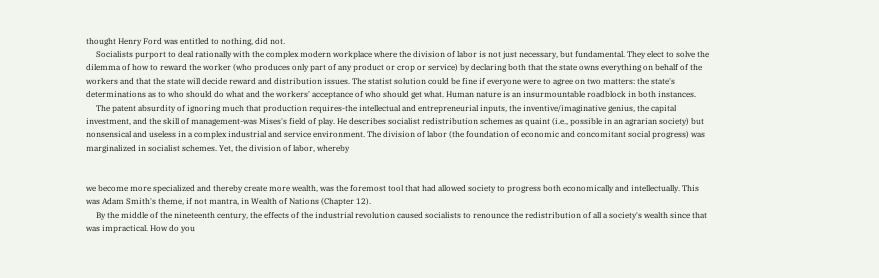thought Henry Ford was entitled to nothing, did not.
     Socialists purport to deal rationally with the complex modern workplace where the division of labor is not just necessary, but fundamental. They elect to solve the dilemma of how to reward the worker (who produces only part of any product or crop or service) by declaring both that the state owns everything on behalf of the workers and that the state will decide reward and distribution issues. The statist solution could be fine if everyone were to agree on two matters: the state's determinations as to who should do what and the workers' acceptance of who should get what. Human nature is an insurmountable roadblock in both instances.
     The patent absurdity of ignoring much that production requires-the intellectual and entrepreneurial inputs, the inventive/imaginative genius, the capital investment, and the skill of management-was Mises's field of play. He describes socialist redistribution schemes as quaint (i.e., possible in an agrarian society) but nonsensical and useless in a complex industrial and service environment. The division of labor (the foundation of economic and concomitant social progress) was marginalized in socialist schemes. Yet, the division of labor, whereby


we become more specialized and thereby create more wealth, was the foremost tool that had allowed society to progress both economically and intellectually. This was Adam Smith's theme, if not mantra, in Wealth of Nations (Chapter 12).
     By the middle of the nineteenth century, the effects of the industrial revolution caused socialists to renounce the redistribution of all a society's wealth since that was impractical. How do you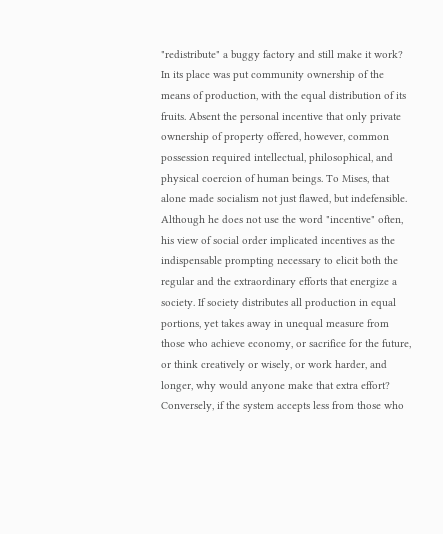"redistribute" a buggy factory and still make it work? In its place was put community ownership of the means of production, with the equal distribution of its fruits. Absent the personal incentive that only private ownership of property offered, however, common possession required intellectual, philosophical, and physical coercion of human beings. To Mises, that alone made socialism not just flawed, but indefensible. Although he does not use the word "incentive" often, his view of social order implicated incentives as the indispensable prompting necessary to elicit both the regular and the extraordinary efforts that energize a society. If society distributes all production in equal portions, yet takes away in unequal measure from those who achieve economy, or sacrifice for the future, or think creatively or wisely, or work harder, and longer, why would anyone make that extra effort? Conversely, if the system accepts less from those who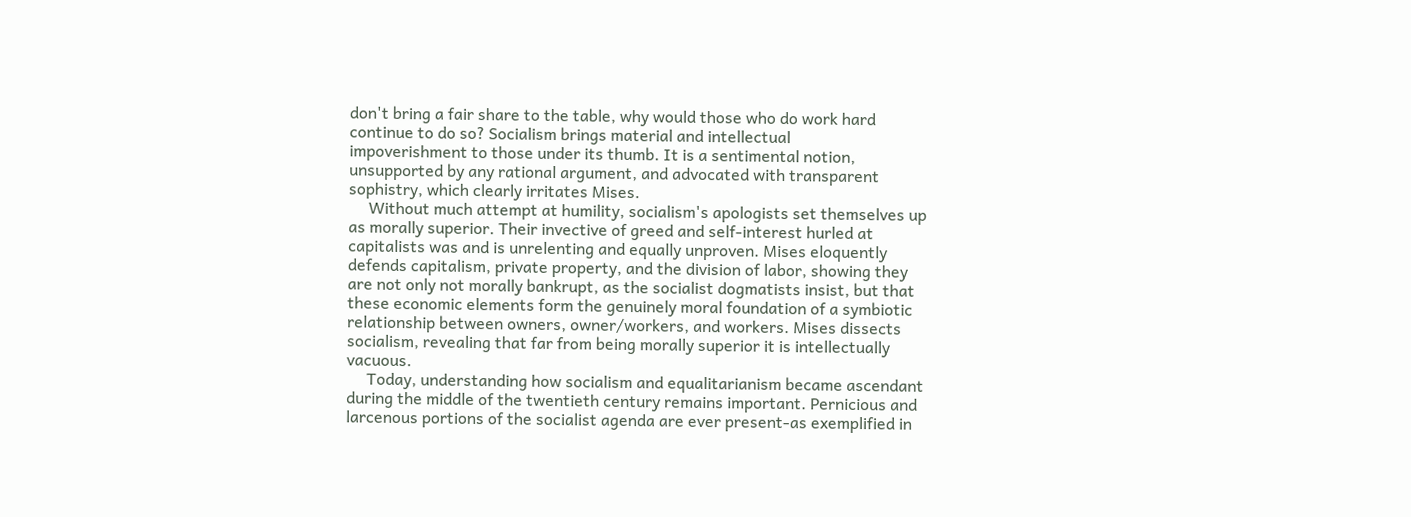don't bring a fair share to the table, why would those who do work hard continue to do so? Socialism brings material and intellectual
impoverishment to those under its thumb. It is a sentimental notion, unsupported by any rational argument, and advocated with transparent sophistry, which clearly irritates Mises.
     Without much attempt at humility, socialism's apologists set themselves up as morally superior. Their invective of greed and self-interest hurled at capitalists was and is unrelenting and equally unproven. Mises eloquently defends capitalism, private property, and the division of labor, showing they are not only not morally bankrupt, as the socialist dogmatists insist, but that these economic elements form the genuinely moral foundation of a symbiotic relationship between owners, owner/workers, and workers. Mises dissects socialism, revealing that far from being morally superior it is intellectually vacuous.
     Today, understanding how socialism and equalitarianism became ascendant during the middle of the twentieth century remains important. Pernicious and larcenous portions of the socialist agenda are ever present-as exemplified in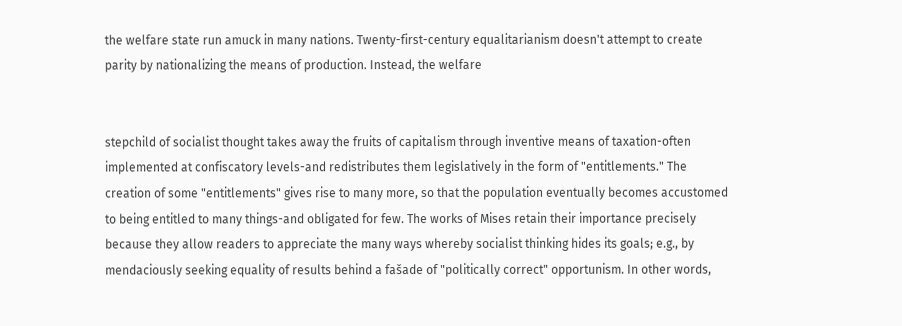the welfare state run amuck in many nations. Twenty-first-century equalitarianism doesn't attempt to create parity by nationalizing the means of production. Instead, the welfare


stepchild of socialist thought takes away the fruits of capitalism through inventive means of taxation-often implemented at confiscatory levels-and redistributes them legislatively in the form of "entitlements." The creation of some "entitlements" gives rise to many more, so that the population eventually becomes accustomed to being entitled to many things-and obligated for few. The works of Mises retain their importance precisely because they allow readers to appreciate the many ways whereby socialist thinking hides its goals; e.g., by mendaciously seeking equality of results behind a fašade of "politically correct" opportunism. In other words,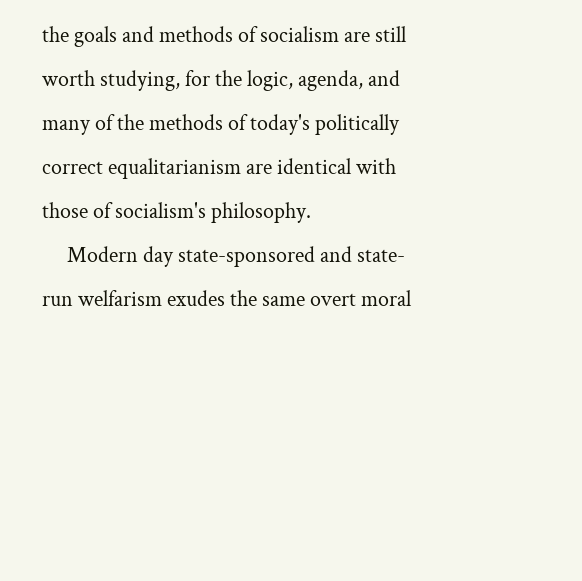the goals and methods of socialism are still worth studying, for the logic, agenda, and many of the methods of today's politically correct equalitarianism are identical with those of socialism's philosophy.
     Modern day state-sponsored and state-run welfarism exudes the same overt moral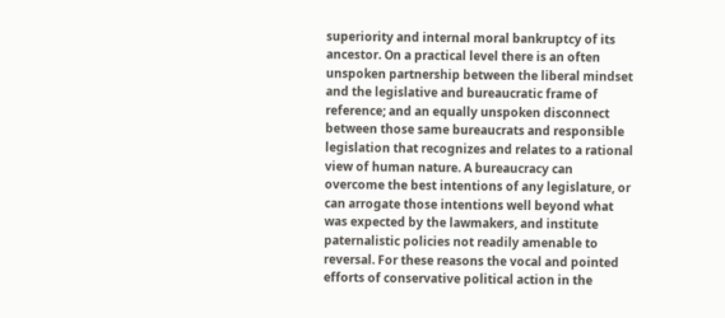superiority and internal moral bankruptcy of its ancestor. On a practical level there is an often unspoken partnership between the liberal mindset and the legislative and bureaucratic frame of reference; and an equally unspoken disconnect between those same bureaucrats and responsible legislation that recognizes and relates to a rational view of human nature. A bureaucracy can overcome the best intentions of any legislature, or can arrogate those intentions well beyond what was expected by the lawmakers, and institute paternalistic policies not readily amenable to reversal. For these reasons the vocal and pointed efforts of conservative political action in the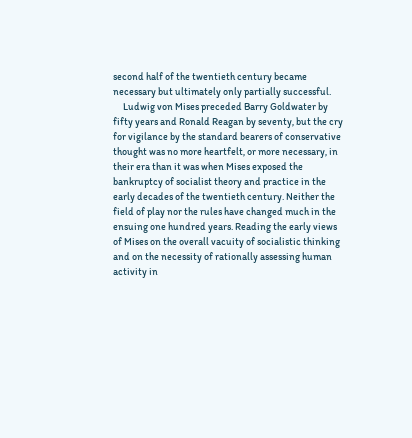second half of the twentieth century became necessary but ultimately only partially successful.
     Ludwig von Mises preceded Barry Goldwater by fifty years and Ronald Reagan by seventy, but the cry for vigilance by the standard bearers of conservative thought was no more heartfelt, or more necessary, in their era than it was when Mises exposed the bankruptcy of socialist theory and practice in the early decades of the twentieth century. Neither the field of play nor the rules have changed much in the ensuing one hundred years. Reading the early views of Mises on the overall vacuity of socialistic thinking and on the necessity of rationally assessing human activity in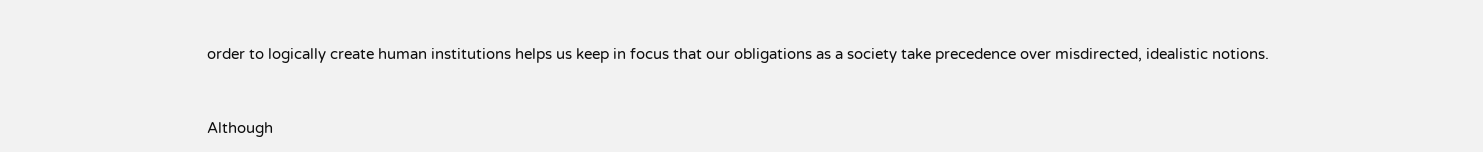order to logically create human institutions helps us keep in focus that our obligations as a society take precedence over misdirected, idealistic notions.



Although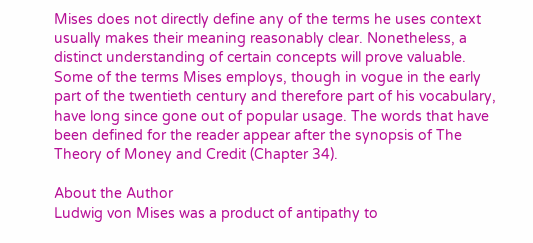Mises does not directly define any of the terms he uses context usually makes their meaning reasonably clear. Nonetheless, a distinct understanding of certain concepts will prove valuable. Some of the terms Mises employs, though in vogue in the early part of the twentieth century and therefore part of his vocabulary, have long since gone out of popular usage. The words that have been defined for the reader appear after the synopsis of The Theory of Money and Credit (Chapter 34).

About the Author
Ludwig von Mises was a product of antipathy to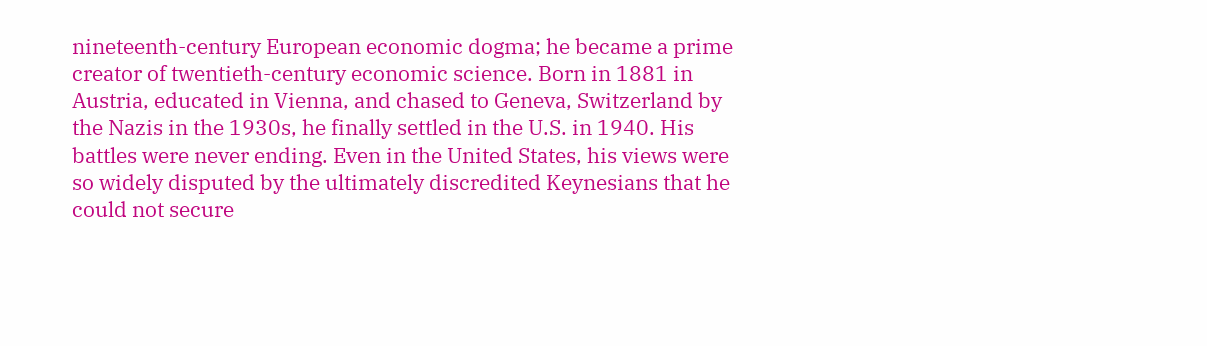nineteenth-century European economic dogma; he became a prime creator of twentieth-century economic science. Born in 1881 in Austria, educated in Vienna, and chased to Geneva, Switzerland by the Nazis in the 1930s, he finally settled in the U.S. in 1940. His battles were never ending. Even in the United States, his views were so widely disputed by the ultimately discredited Keynesians that he could not secure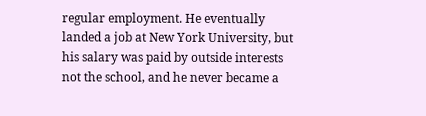regular employment. He eventually landed a job at New York University, but his salary was paid by outside interests not the school, and he never became a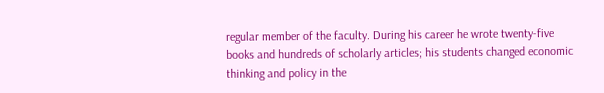regular member of the faculty. During his career he wrote twenty-five books and hundreds of scholarly articles; his students changed economic thinking and policy in the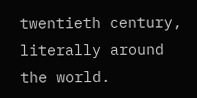twentieth century, literally around the world.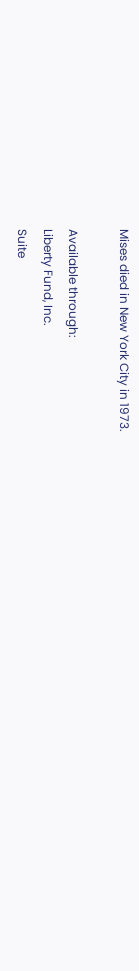Mises died in New York City in 1973.

Available through:
Liberty Fund, Inc.
Suite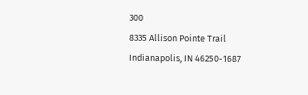300
8335 Allison Pointe Trail
Indianapolis, IN 46250-1687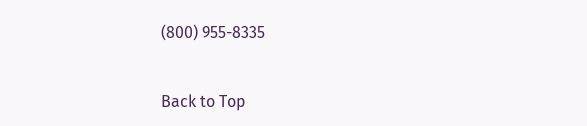(800) 955-8335


Back to Top